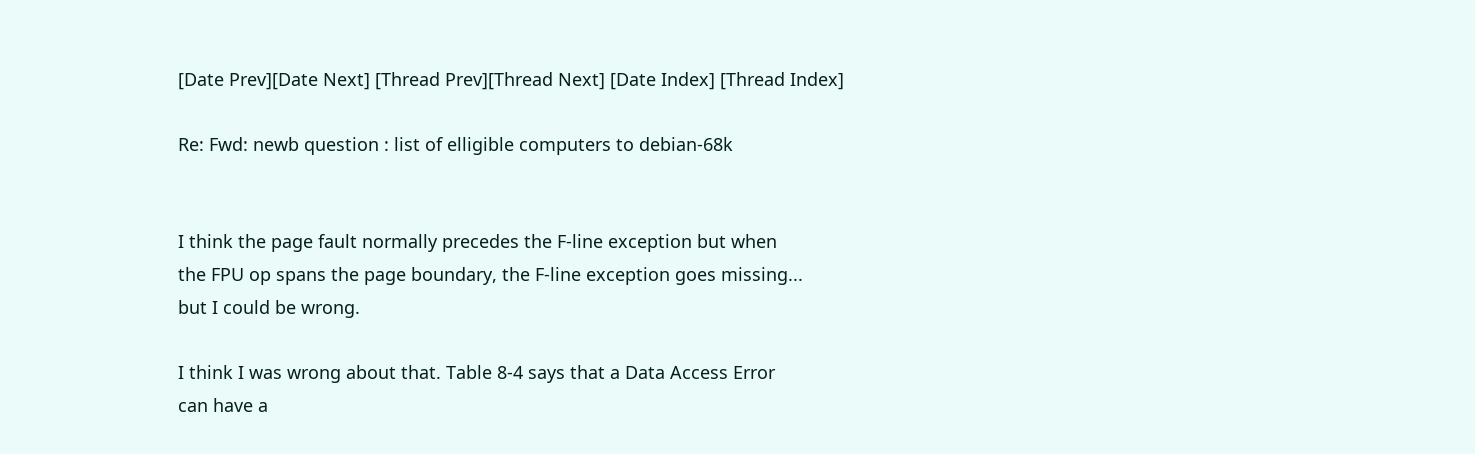[Date Prev][Date Next] [Thread Prev][Thread Next] [Date Index] [Thread Index]

Re: Fwd: newb question : list of elligible computers to debian-68k


I think the page fault normally precedes the F-line exception but when
the FPU op spans the page boundary, the F-line exception goes missing...
but I could be wrong.

I think I was wrong about that. Table 8-4 says that a Data Access Error
can have a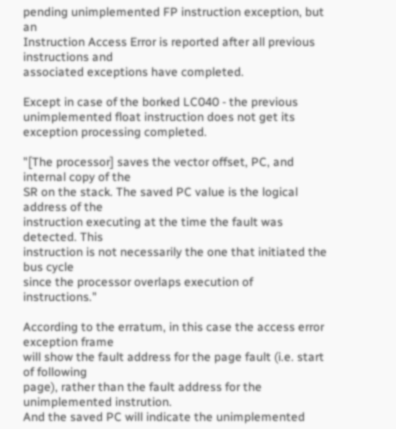pending unimplemented FP instruction exception, but an
Instruction Access Error is reported after all previous instructions and
associated exceptions have completed.

Except in case of the borked LC040 - the previous unimplemented float instruction does not get its exception processing completed.

"[The processor] saves the vector offset, PC, and internal copy of the
SR on the stack. The saved PC value is the logical address of the
instruction executing at the time the fault was detected. This
instruction is not necessarily the one that initiated the bus cycle
since the processor overlaps execution of instructions."

According to the erratum, in this case the access error exception frame
will show the fault address for the page fault (i.e. start of following
page), rather than the fault address for the unimplemented instrution.
And the saved PC will indicate the unimplemented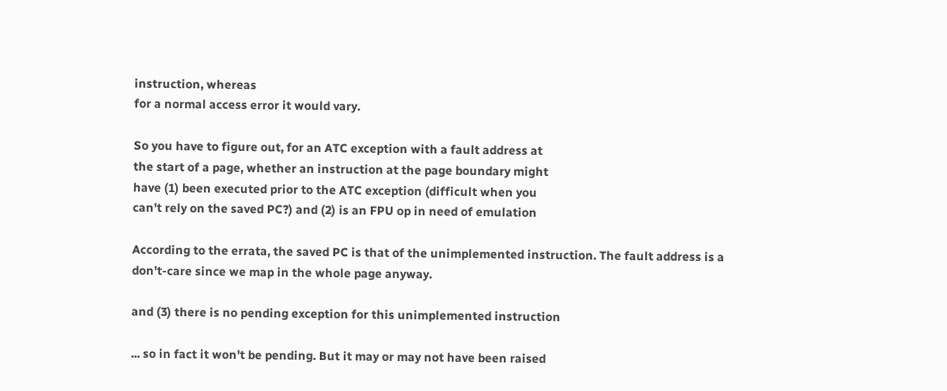instruction, whereas
for a normal access error it would vary.

So you have to figure out, for an ATC exception with a fault address at
the start of a page, whether an instruction at the page boundary might
have (1) been executed prior to the ATC exception (difficult when you
can't rely on the saved PC?) and (2) is an FPU op in need of emulation

According to the errata, the saved PC is that of the unimplemented instruction. The fault address is a don't-care since we map in the whole page anyway.

and (3) there is no pending exception for this unimplemented instruction

... so in fact it won't be pending. But it may or may not have been raised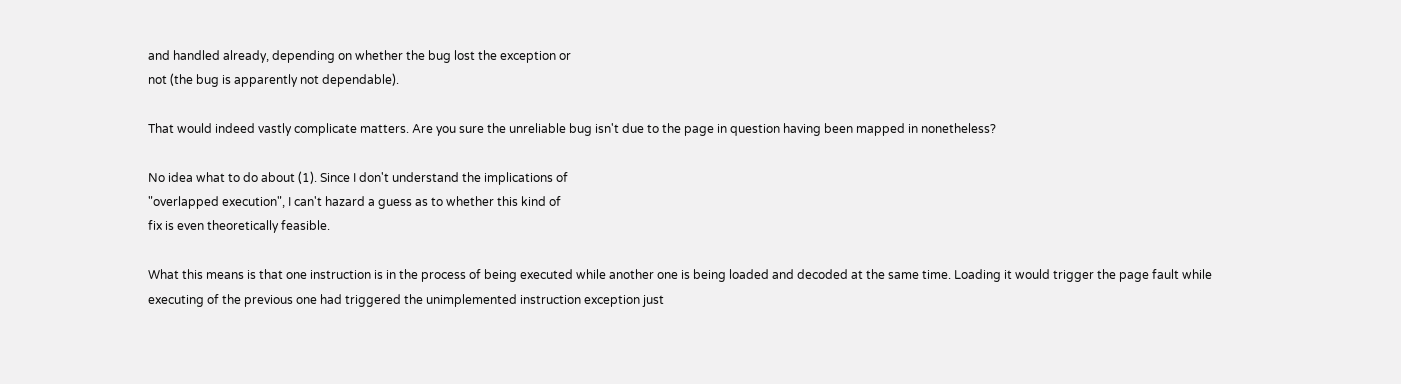and handled already, depending on whether the bug lost the exception or
not (the bug is apparently not dependable).

That would indeed vastly complicate matters. Are you sure the unreliable bug isn't due to the page in question having been mapped in nonetheless?

No idea what to do about (1). Since I don't understand the implications of
"overlapped execution", I can't hazard a guess as to whether this kind of
fix is even theoretically feasible.

What this means is that one instruction is in the process of being executed while another one is being loaded and decoded at the same time. Loading it would trigger the page fault while executing of the previous one had triggered the unimplemented instruction exception just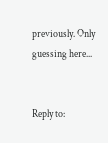previously. Only guessing here...


Reply to: